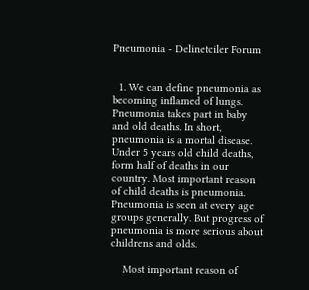Pneumonia - Delinetciler Forum


  1. We can define pneumonia as becoming inflamed of lungs. Pneumonia takes part in baby and old deaths. In short, pneumonia is a mortal disease. Under 5 years old child deaths, form half of deaths in our country. Most important reason of child deaths is pneumonia. Pneumonia is seen at every age groups generally. But progress of pneumonia is more serious about childrens and olds.

    Most important reason of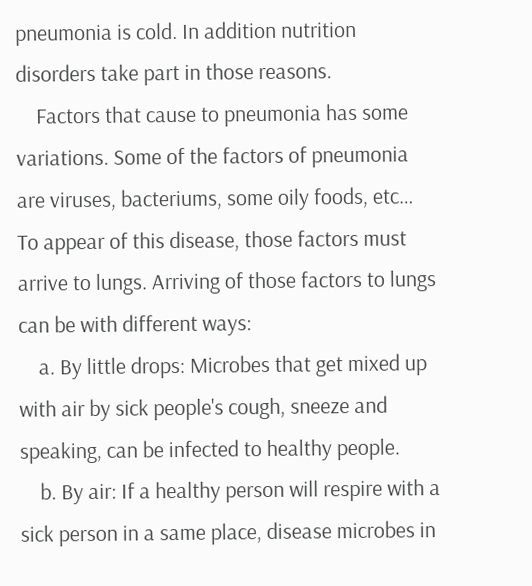pneumonia is cold. In addition nutrition disorders take part in those reasons.
    Factors that cause to pneumonia has some variations. Some of the factors of pneumonia are viruses, bacteriums, some oily foods, etc… To appear of this disease, those factors must arrive to lungs. Arriving of those factors to lungs can be with different ways:
    a. By little drops: Microbes that get mixed up with air by sick people's cough, sneeze and speaking, can be infected to healthy people.
    b. By air: If a healthy person will respire with a sick person in a same place, disease microbes in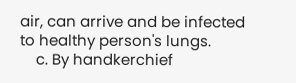air, can arrive and be infected to healthy person's lungs.
    c. By handkerchief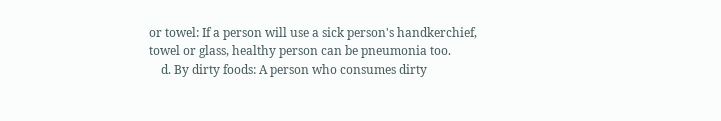or towel: If a person will use a sick person's handkerchief, towel or glass, healthy person can be pneumonia too.
    d. By dirty foods: A person who consumes dirty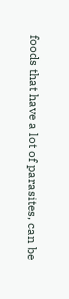foods that have a lot of parasites, can be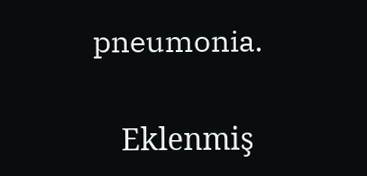pneumonia.

    Eklenmiş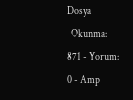Dosya
  Okunma: 871 - Yorum: 0 - Amp